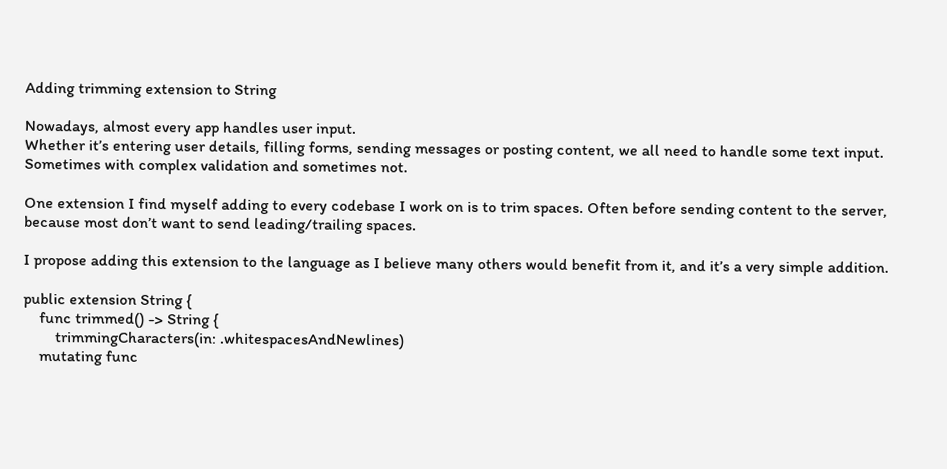Adding trimming extension to String

Nowadays, almost every app handles user input.
Whether it’s entering user details, filling forms, sending messages or posting content, we all need to handle some text input. Sometimes with complex validation and sometimes not.

One extension I find myself adding to every codebase I work on is to trim spaces. Often before sending content to the server, because most don’t want to send leading/trailing spaces.

I propose adding this extension to the language as I believe many others would benefit from it, and it’s a very simple addition.

public extension String {
    func trimmed() -> String {
        trimmingCharacters(in: .whitespacesAndNewlines)
    mutating func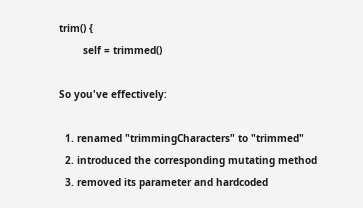trim() {
        self = trimmed()

So you've effectively:

  1. renamed "trimmingCharacters" to "trimmed"
  2. introduced the corresponding mutating method
  3. removed its parameter and hardcoded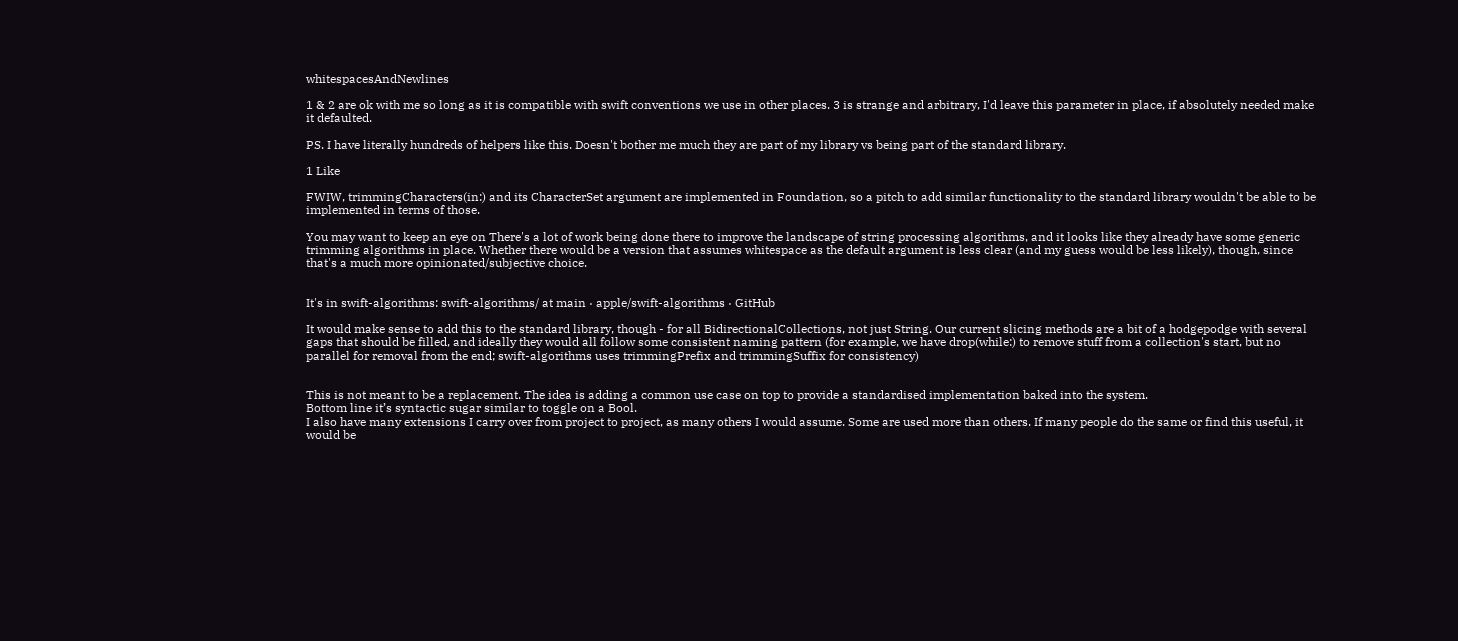whitespacesAndNewlines

1 & 2 are ok with me so long as it is compatible with swift conventions we use in other places. 3 is strange and arbitrary, I'd leave this parameter in place, if absolutely needed make it defaulted.

PS. I have literally hundreds of helpers like this. Doesn't bother me much they are part of my library vs being part of the standard library.

1 Like

FWIW, trimmingCharacters(in:) and its CharacterSet argument are implemented in Foundation, so a pitch to add similar functionality to the standard library wouldn't be able to be implemented in terms of those.

You may want to keep an eye on There's a lot of work being done there to improve the landscape of string processing algorithms, and it looks like they already have some generic trimming algorithms in place. Whether there would be a version that assumes whitespace as the default argument is less clear (and my guess would be less likely), though, since that's a much more opinionated/subjective choice.


It's in swift-algorithms: swift-algorithms/ at main · apple/swift-algorithms · GitHub

It would make sense to add this to the standard library, though - for all BidirectionalCollections, not just String. Our current slicing methods are a bit of a hodgepodge with several gaps that should be filled, and ideally they would all follow some consistent naming pattern (for example, we have drop(while:) to remove stuff from a collection's start, but no parallel for removal from the end; swift-algorithms uses trimmingPrefix and trimmingSuffix for consistency)


This is not meant to be a replacement. The idea is adding a common use case on top to provide a standardised implementation baked into the system.
Bottom line it’s syntactic sugar similar to toggle on a Bool.
I also have many extensions I carry over from project to project, as many others I would assume. Some are used more than others. If many people do the same or find this useful, it would be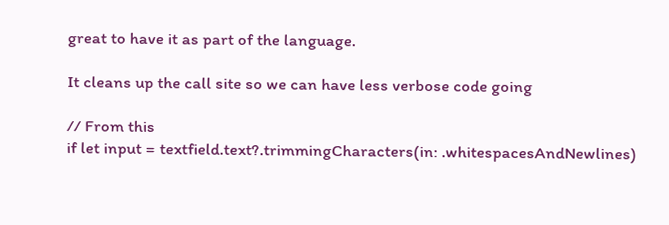great to have it as part of the language.

It cleans up the call site so we can have less verbose code going

// From this
if let input = textfield.text?.trimmingCharacters(in: .whitespacesAndNewlines)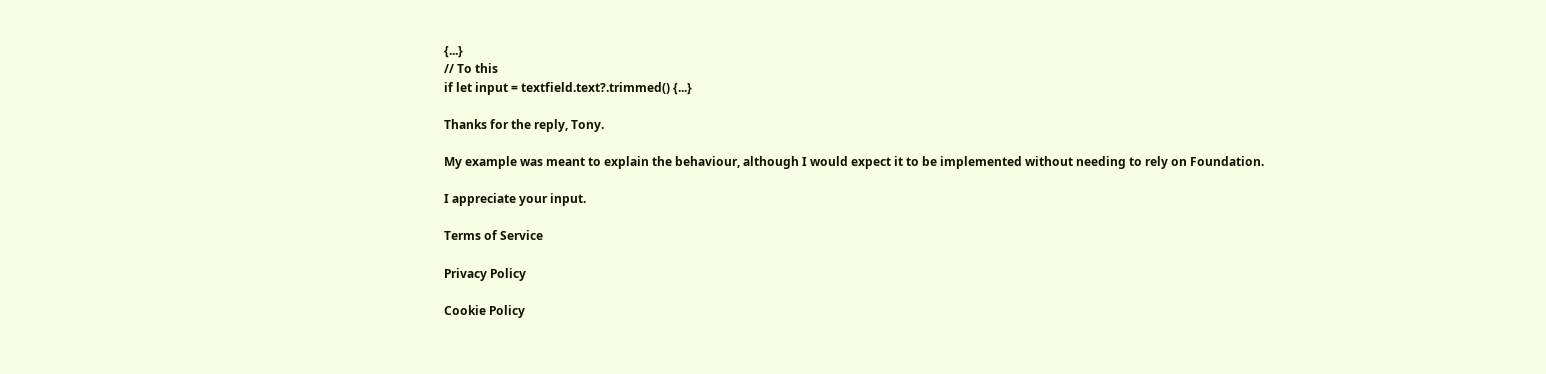{...}
// To this
if let input = textfield.text?.trimmed() {...}

Thanks for the reply, Tony.

My example was meant to explain the behaviour, although I would expect it to be implemented without needing to rely on Foundation.

I appreciate your input.

Terms of Service

Privacy Policy

Cookie Policy